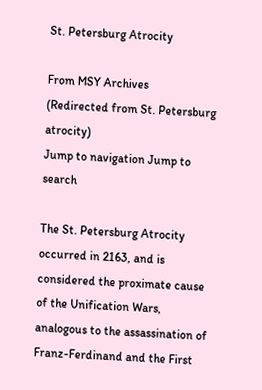St. Petersburg Atrocity

From MSY Archives
(Redirected from St. Petersburg atrocity)
Jump to navigation Jump to search

The St. Petersburg Atrocity occurred in 2163, and is considered the proximate cause of the Unification Wars, analogous to the assassination of Franz-Ferdinand and the First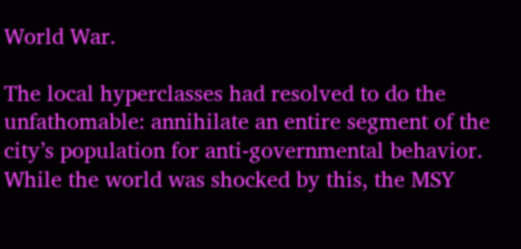World War.

The local hyperclasses had resolved to do the unfathomable: annihilate an entire segment of the city’s population for anti-governmental behavior. While the world was shocked by this, the MSY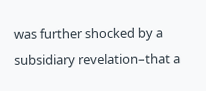was further shocked by a subsidiary revelation–that a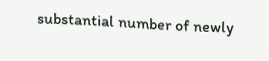substantial number of newly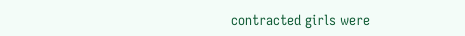contracted girls were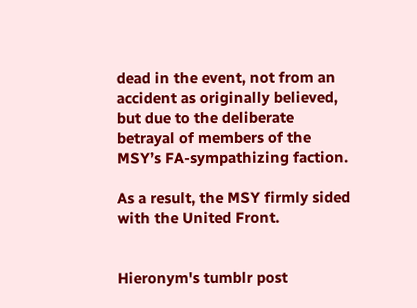dead in the event, not from an accident as originally believed, but due to the deliberate betrayal of members of the MSY’s FA-sympathizing faction.

As a result, the MSY firmly sided with the United Front.


Hieronym's tumblr post